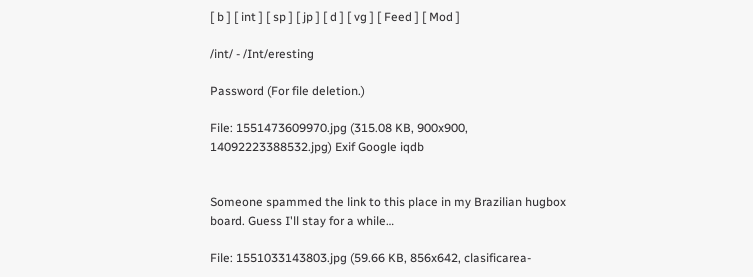[ b ] [ int ] [ sp ] [ jp ] [ d ] [ vg ] [ Feed ] [ Mod ]

/int/ - /Int/eresting

Password (For file deletion.)

File: 1551473609970.jpg (315.08 KB, 900x900, 14092223388532.jpg) Exif Google iqdb


Someone spammed the link to this place in my Brazilian hugbox board. Guess I'll stay for a while…

File: 1551033143803.jpg (59.66 KB, 856x642, clasificarea-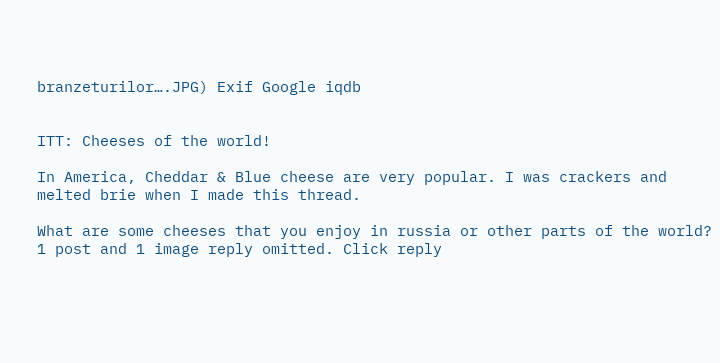branzeturilor….JPG) Exif Google iqdb


ITT: Cheeses of the world!

In America, Cheddar & Blue cheese are very popular. I was crackers and melted brie when I made this thread.

What are some cheeses that you enjoy in russia or other parts of the world?
1 post and 1 image reply omitted. Click reply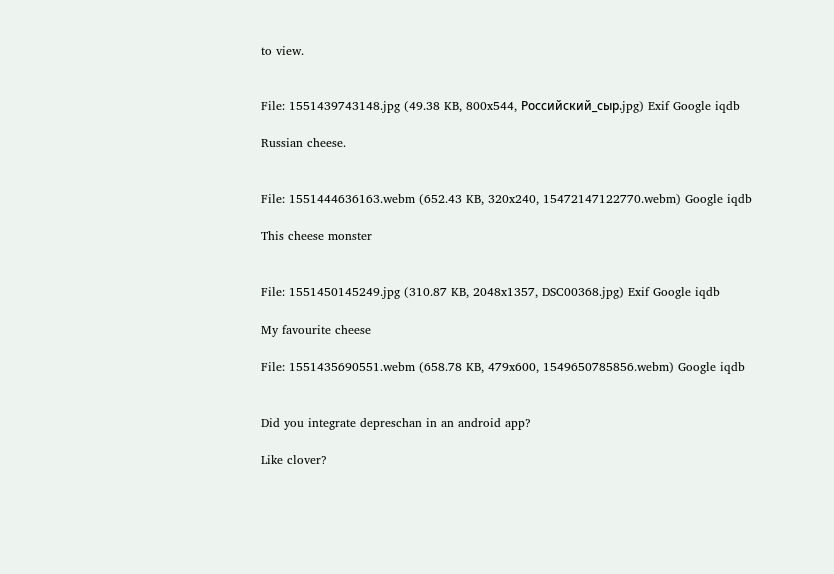to view.


File: 1551439743148.jpg (49.38 KB, 800x544, Российский_сыр.jpg) Exif Google iqdb

Russian cheese.


File: 1551444636163.webm (652.43 KB, 320x240, 15472147122770.webm) Google iqdb

This cheese monster


File: 1551450145249.jpg (310.87 KB, 2048x1357, DSC00368.jpg) Exif Google iqdb

My favourite cheese

File: 1551435690551.webm (658.78 KB, 479x600, 1549650785856.webm) Google iqdb


Did you integrate depreschan in an android app?

Like clover?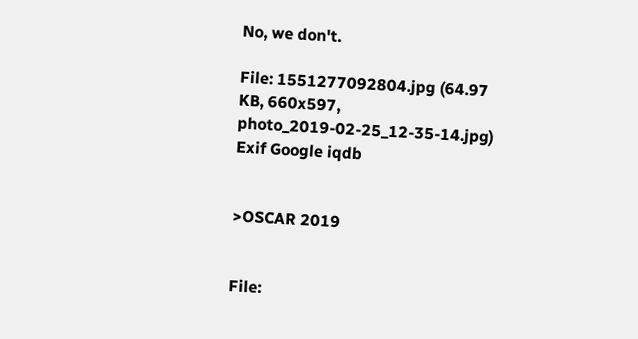No, we don't.

File: 1551277092804.jpg (64.97 KB, 660x597, photo_2019-02-25_12-35-14.jpg) Exif Google iqdb


>OSCAR 2019


File: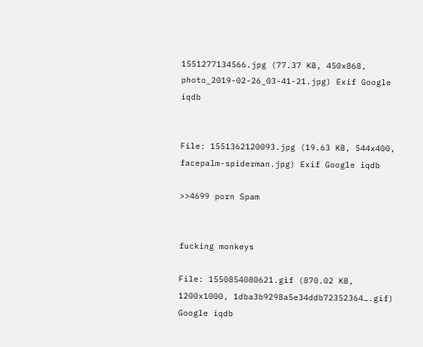1551277134566.jpg (77.37 KB, 450x868, photo_2019-02-26_03-41-21.jpg) Exif Google iqdb


File: 1551362120093.jpg (19.63 KB, 544x400, facepalm-spiderman.jpg) Exif Google iqdb

>>4699 porn Spam


fucking monkeys

File: 1550854080621.gif (870.02 KB, 1200x1000, 1dba3b9298a5e34ddb72352364….gif) Google iqdb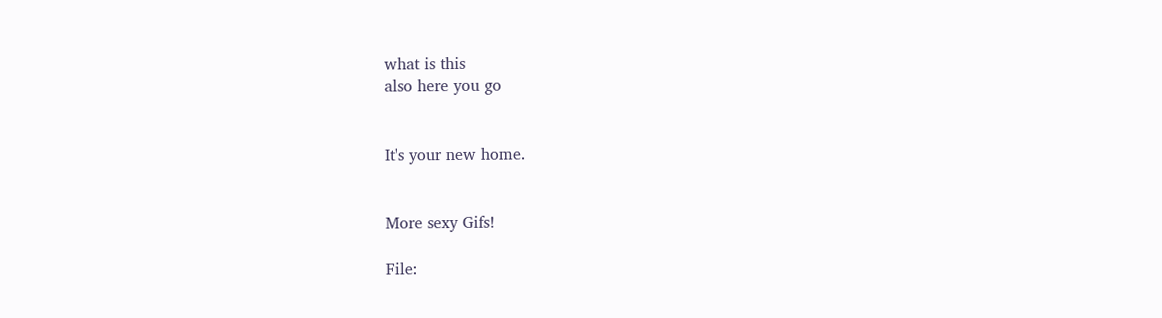what is this
also here you go


It's your new home.


More sexy Gifs!

File: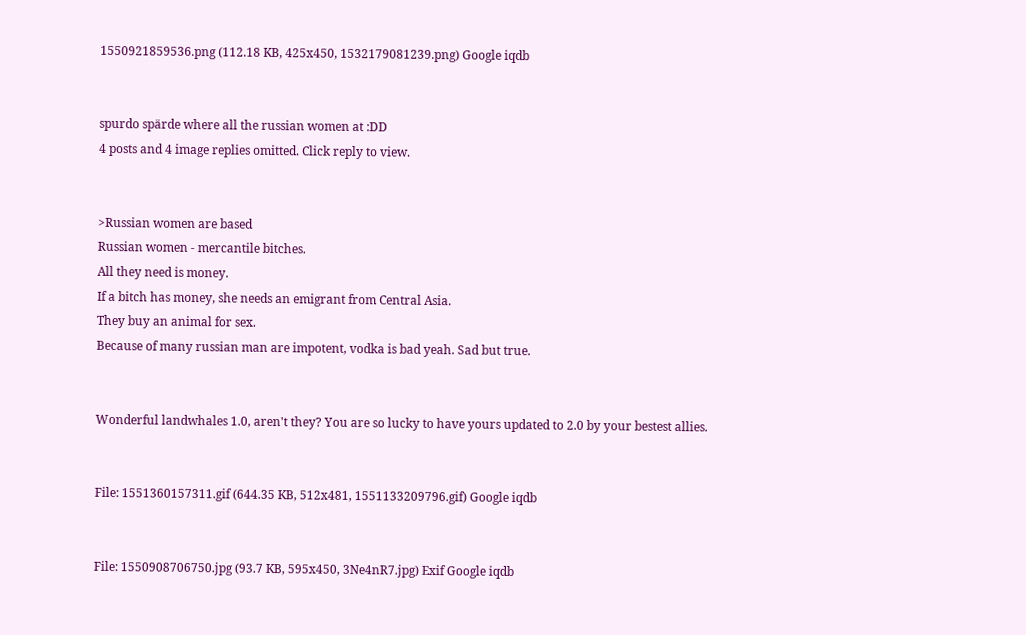1550921859536.png (112.18 KB, 425x450, 1532179081239.png) Google iqdb


spurdo spärde where all the russian women at :DD
4 posts and 4 image replies omitted. Click reply to view.


>Russian women are based
Russian women - mercantile bitches.
All they need is money.
If a bitch has money, she needs an emigrant from Central Asia.
They buy an animal for sex.
Because of many russian man are impotent, vodka is bad yeah. Sad but true.


Wonderful landwhales 1.0, aren't they? You are so lucky to have yours updated to 2.0 by your bestest allies.


File: 1551360157311.gif (644.35 KB, 512x481, 1551133209796.gif) Google iqdb


File: 1550908706750.jpg (93.7 KB, 595x450, 3Ne4nR7.jpg) Exif Google iqdb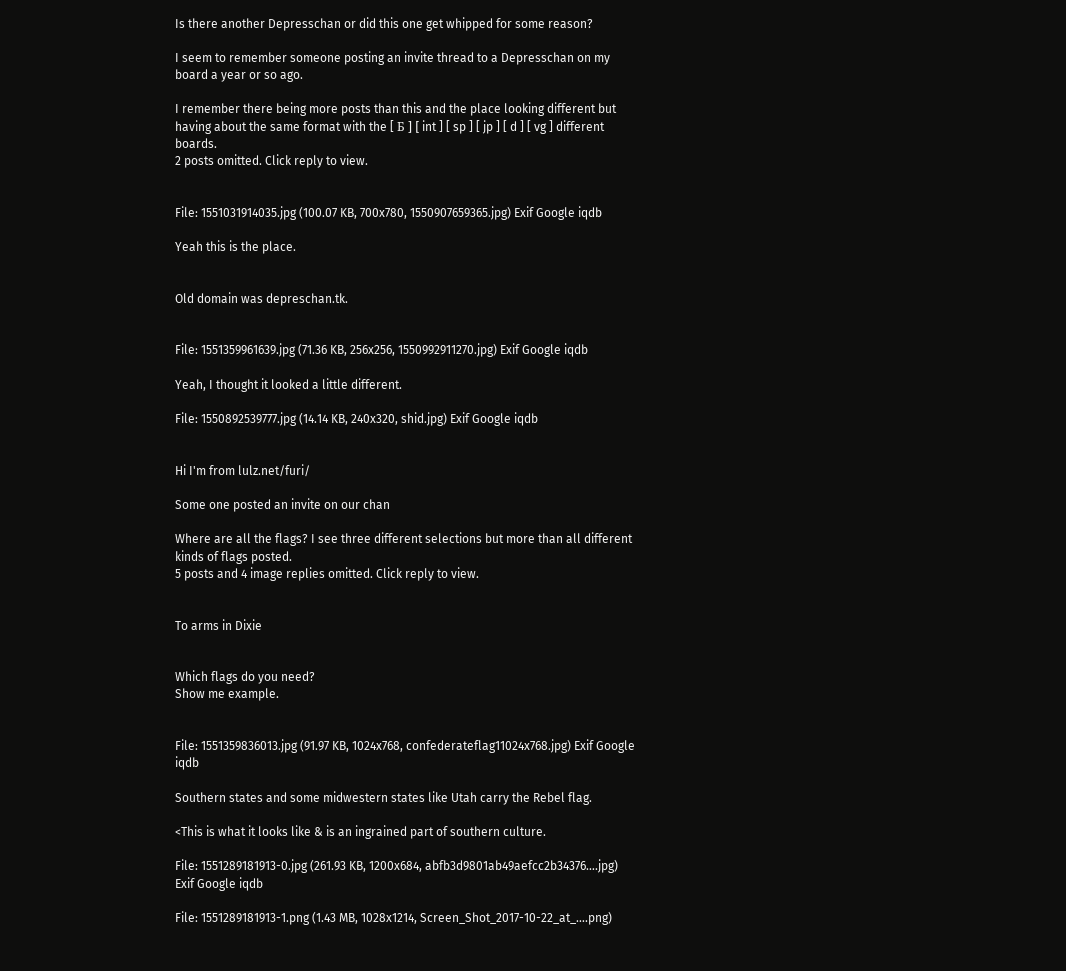Is there another Depresschan or did this one get whipped for some reason?

I seem to remember someone posting an invite thread to a Depresschan on my board a year or so ago.

I remember there being more posts than this and the place looking different but having about the same format with the [ Б ] [ int ] [ sp ] [ jp ] [ d ] [ vg ] different boards.
2 posts omitted. Click reply to view.


File: 1551031914035.jpg (100.07 KB, 700x780, 1550907659365.jpg) Exif Google iqdb

Yeah this is the place.


Old domain was depreschan.tk.


File: 1551359961639.jpg (71.36 KB, 256x256, 1550992911270.jpg) Exif Google iqdb

Yeah, I thought it looked a little different.

File: 1550892539777.jpg (14.14 KB, 240x320, shid.jpg) Exif Google iqdb


Hi I'm from lulz.net/furi/

Some one posted an invite on our chan

Where are all the flags? I see three different selections but more than all different kinds of flags posted.
5 posts and 4 image replies omitted. Click reply to view.


To arms in Dixie


Which flags do you need?
Show me example.


File: 1551359836013.jpg (91.97 KB, 1024x768, confederateflag11024x768.jpg) Exif Google iqdb

Southern states and some midwestern states like Utah carry the Rebel flag.

<This is what it looks like & is an ingrained part of southern culture.

File: 1551289181913-0.jpg (261.93 KB, 1200x684, abfb3d9801ab49aefcc2b34376….jpg) Exif Google iqdb

File: 1551289181913-1.png (1.43 MB, 1028x1214, Screen_Shot_2017-10-22_at_….png)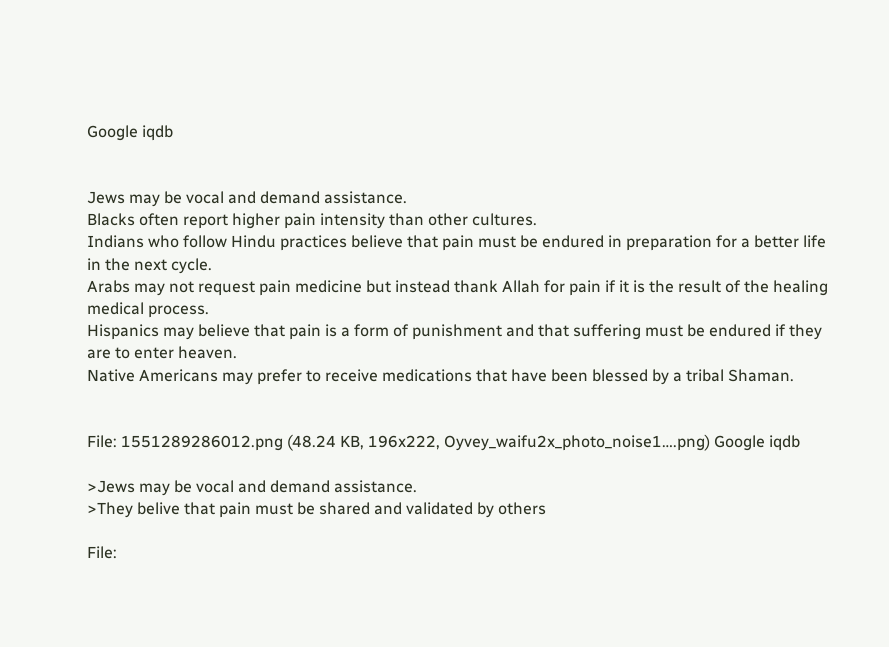Google iqdb


Jews may be vocal and demand assistance.
Blacks often report higher pain intensity than other cultures.
Indians who follow Hindu practices believe that pain must be endured in preparation for a better life in the next cycle.
Arabs may not request pain medicine but instead thank Allah for pain if it is the result of the healing medical process.
Hispanics may believe that pain is a form of punishment and that suffering must be endured if they are to enter heaven.
Native Americans may prefer to receive medications that have been blessed by a tribal Shaman.


File: 1551289286012.png (48.24 KB, 196x222, Oyvey_waifu2x_photo_noise1….png) Google iqdb

>Jews may be vocal and demand assistance.
>They belive that pain must be shared and validated by others

File: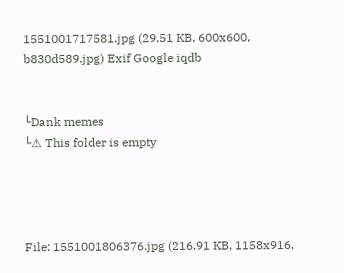1551001717581.jpg (29.51 KB, 600x600, b830d589.jpg) Exif Google iqdb


└Dank memes
└⚠ This folder is empty




File: 1551001806376.jpg (216.91 KB, 1158x916,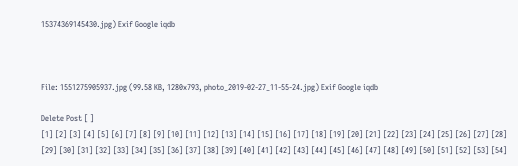15374369145430.jpg) Exif Google iqdb



File: 1551275905937.jpg (99.58 KB, 1280x793, photo_2019-02-27_11-55-24.jpg) Exif Google iqdb

Delete Post [ ]
[1] [2] [3] [4] [5] [6] [7] [8] [9] [10] [11] [12] [13] [14] [15] [16] [17] [18] [19] [20] [21] [22] [23] [24] [25] [26] [27] [28] [29] [30] [31] [32] [33] [34] [35] [36] [37] [38] [39] [40] [41] [42] [43] [44] [45] [46] [47] [48] [49] [50] [51] [52] [53] [54]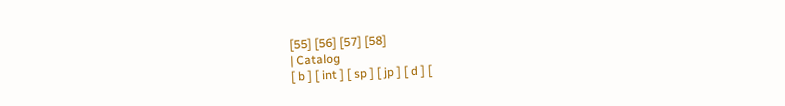[55] [56] [57] [58]
| Catalog
[ b ] [ int ] [ sp ] [ jp ] [ d ] [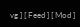vg ] [ Feed ] [ Mod ]